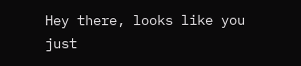Hey there, looks like you just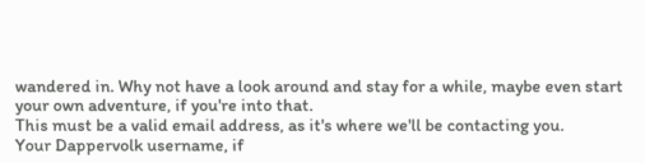wandered in. Why not have a look around and stay for a while, maybe even start your own adventure, if you're into that.
This must be a valid email address, as it's where we'll be contacting you.
Your Dappervolk username, if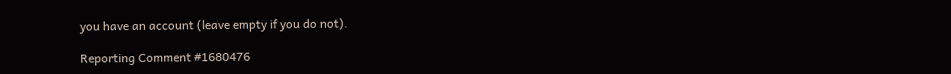you have an account (leave empty if you do not).

Reporting Comment #1680476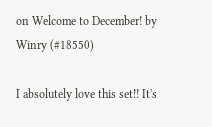on Welcome to December! by Winry (#18550)

I absolutely love this set!! It's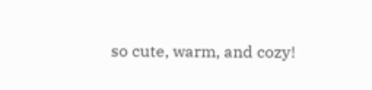so cute, warm, and cozy!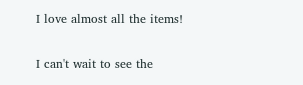I love almost all the items!

I can't wait to see the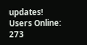updates!
Users Online: 273